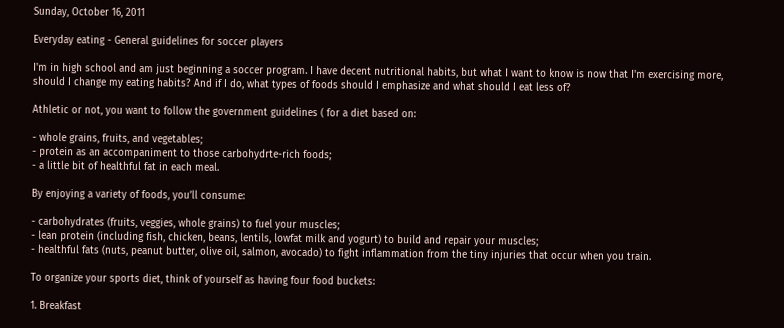Sunday, October 16, 2011

Everyday eating - General guidelines for soccer players

I'm in high school and am just beginning a soccer program. I have decent nutritional habits, but what I want to know is now that I'm exercising more, should I change my eating habits? And if I do, what types of foods should I emphasize and what should I eat less of?

Athletic or not, you want to follow the government guidelines ( for a diet based on:

- whole grains, fruits, and vegetables;
- protein as an accompaniment to those carbohydrte-rich foods;
- a little bit of healthful fat in each meal.

By enjoying a variety of foods, you’ll consume:

- carbohydrates (fruits, veggies, whole grains) to fuel your muscles;
- lean protein (including fish, chicken, beans, lentils, lowfat milk and yogurt) to build and repair your muscles;
- healthful fats (nuts, peanut butter, olive oil, salmon, avocado) to fight inflammation from the tiny injuries that occur when you train.

To organize your sports diet, think of yourself as having four food buckets:

1. Breakfast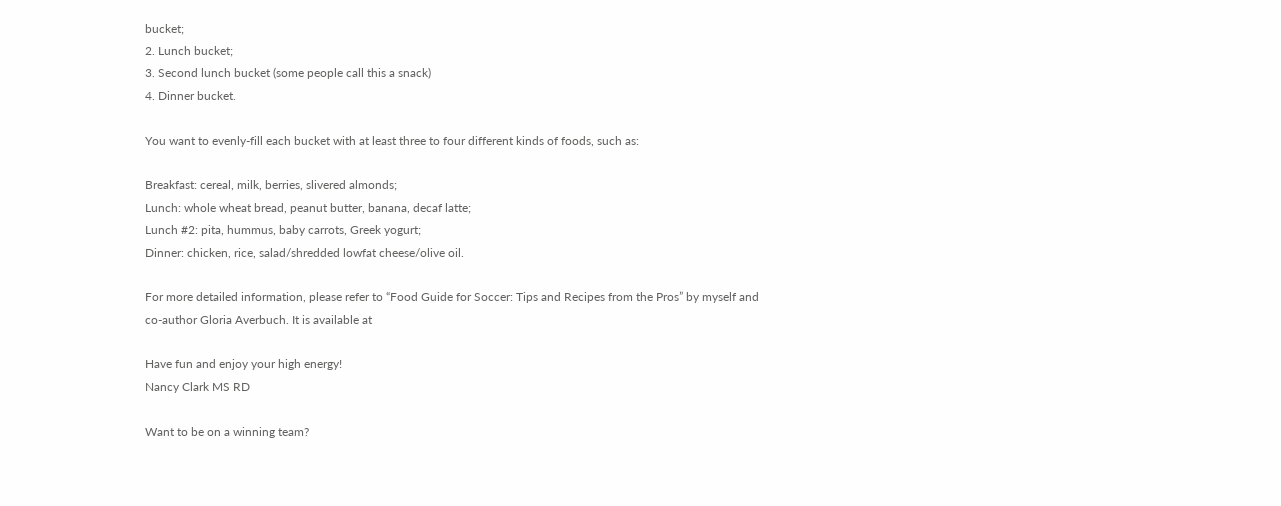bucket;
2. Lunch bucket;
3. Second lunch bucket (some people call this a snack)
4. Dinner bucket.

You want to evenly-fill each bucket with at least three to four different kinds of foods, such as:

Breakfast: cereal, milk, berries, slivered almonds;
Lunch: whole wheat bread, peanut butter, banana, decaf latte;
Lunch #2: pita, hummus, baby carrots, Greek yogurt;
Dinner: chicken, rice, salad/shredded lowfat cheese/olive oil.

For more detailed information, please refer to “Food Guide for Soccer: Tips and Recipes from the Pros” by myself and co-author Gloria Averbuch. It is available at

Have fun and enjoy your high energy!
Nancy Clark MS RD

Want to be on a winning team?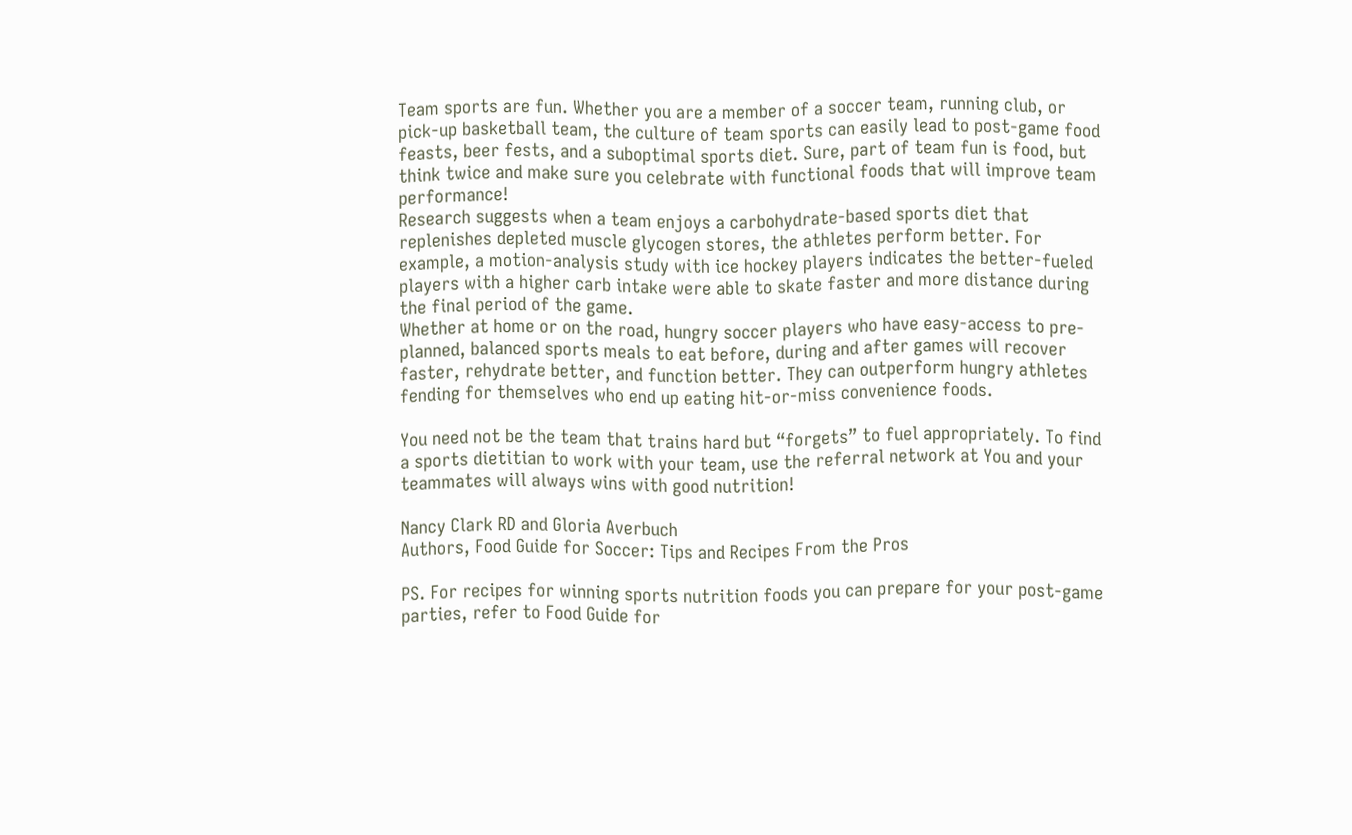Team sports are fun. Whether you are a member of a soccer team, running club, or  pick-up basketball team, the culture of team sports can easily lead to post-game food feasts, beer fests, and a suboptimal sports diet. Sure, part of team fun is food, but think twice and make sure you celebrate with functional foods that will improve team performance!
Research suggests when a team enjoys a carbohydrate-based sports diet that replenishes depleted muscle glycogen stores, the athletes perform better. For example, a motion-analysis study with ice hockey players indicates the better-fueled players with a higher carb intake were able to skate faster and more distance during the final period of the game.
Whether at home or on the road, hungry soccer players who have easy-access to pre-planned, balanced sports meals to eat before, during and after games will recover faster, rehydrate better, and function better. They can outperform hungry athletes fending for themselves who end up eating hit-or-miss convenience foods.

You need not be the team that trains hard but “forgets” to fuel appropriately. To find a sports dietitian to work with your team, use the referral network at You and your teammates will always wins with good nutrition!

Nancy Clark RD and Gloria Averbuch
Authors, Food Guide for Soccer: Tips and Recipes From the Pros

PS. For recipes for winning sports nutrition foods you can prepare for your post-game parties, refer to Food Guide for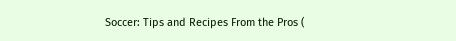Soccer: Tips and Recipes From the Pros (